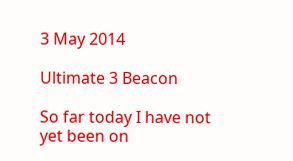3 May 2014

Ultimate 3 Beacon

So far today I have not yet been on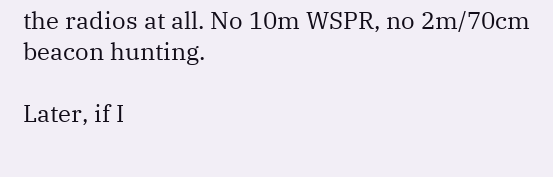the radios at all. No 10m WSPR, no 2m/70cm beacon hunting.

Later, if I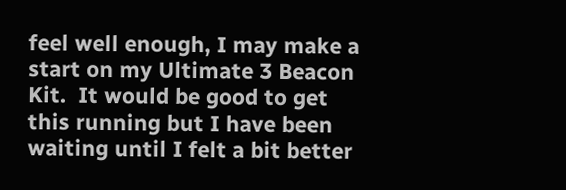feel well enough, I may make a start on my Ultimate 3 Beacon Kit.  It would be good to get this running but I have been waiting until I felt a bit better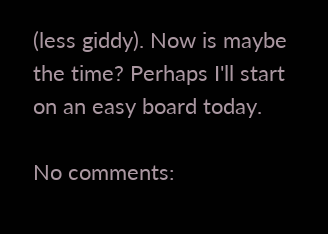(less giddy). Now is maybe the time? Perhaps I'll start on an easy board today.

No comments: